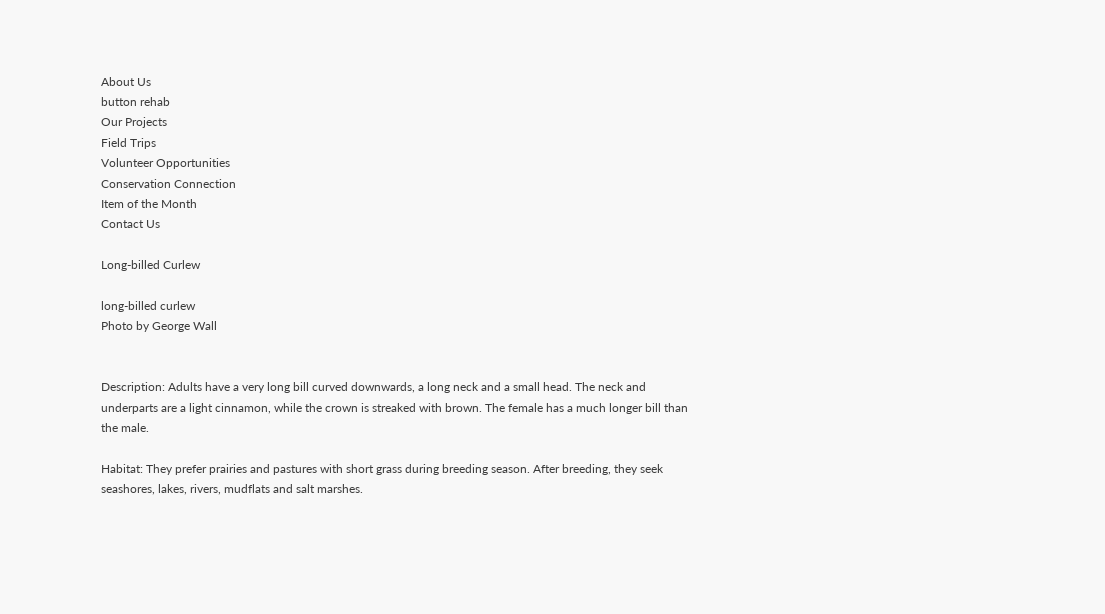About Us
button rehab
Our Projects
Field Trips
Volunteer Opportunities
Conservation Connection
Item of the Month
Contact Us

Long-billed Curlew

long-billed curlew
Photo by George Wall


Description: Adults have a very long bill curved downwards, a long neck and a small head. The neck and underparts are a light cinnamon, while the crown is streaked with brown. The female has a much longer bill than the male.

Habitat: They prefer prairies and pastures with short grass during breeding season. After breeding, they seek seashores, lakes, rivers, mudflats and salt marshes.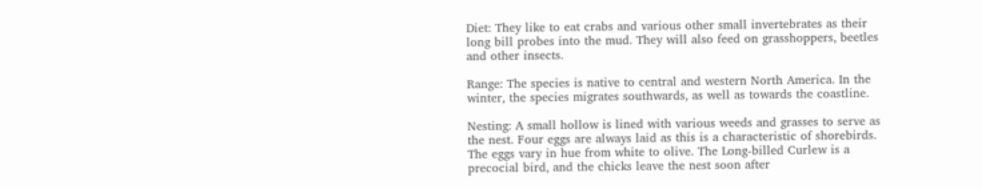Diet: They like to eat crabs and various other small invertebrates as their long bill probes into the mud. They will also feed on grasshoppers, beetles and other insects.

Range: The species is native to central and western North America. In the winter, the species migrates southwards, as well as towards the coastline.

Nesting: A small hollow is lined with various weeds and grasses to serve as the nest. Four eggs are always laid as this is a characteristic of shorebirds. The eggs vary in hue from white to olive. The Long-billed Curlew is a precocial bird, and the chicks leave the nest soon after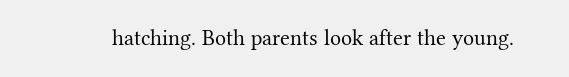hatching. Both parents look after the young.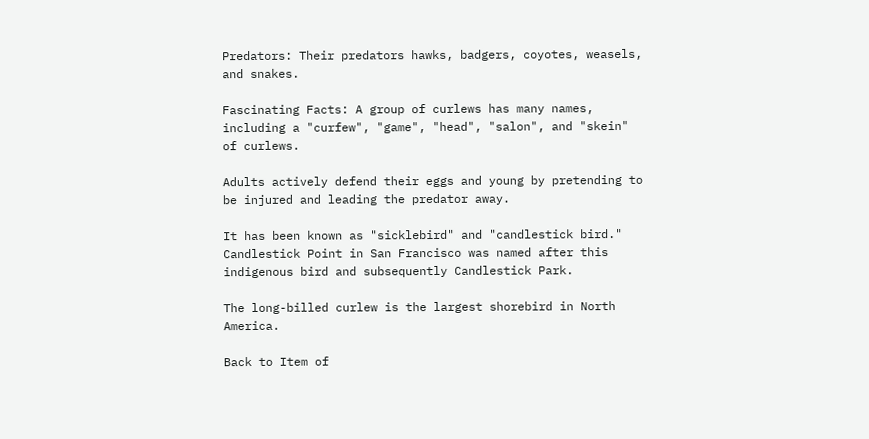Predators: Their predators hawks, badgers, coyotes, weasels, and snakes.

Fascinating Facts: A group of curlews has many names, including a "curfew", "game", "head", "salon", and "skein" of curlews.

Adults actively defend their eggs and young by pretending to be injured and leading the predator away.

It has been known as "sicklebird" and "candlestick bird." Candlestick Point in San Francisco was named after this indigenous bird and subsequently Candlestick Park.

The long-billed curlew is the largest shorebird in North America.

Back to Item of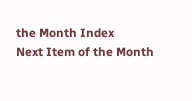the Month Index
Next Item of the Month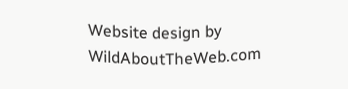Website design by WildAboutTheWeb.com